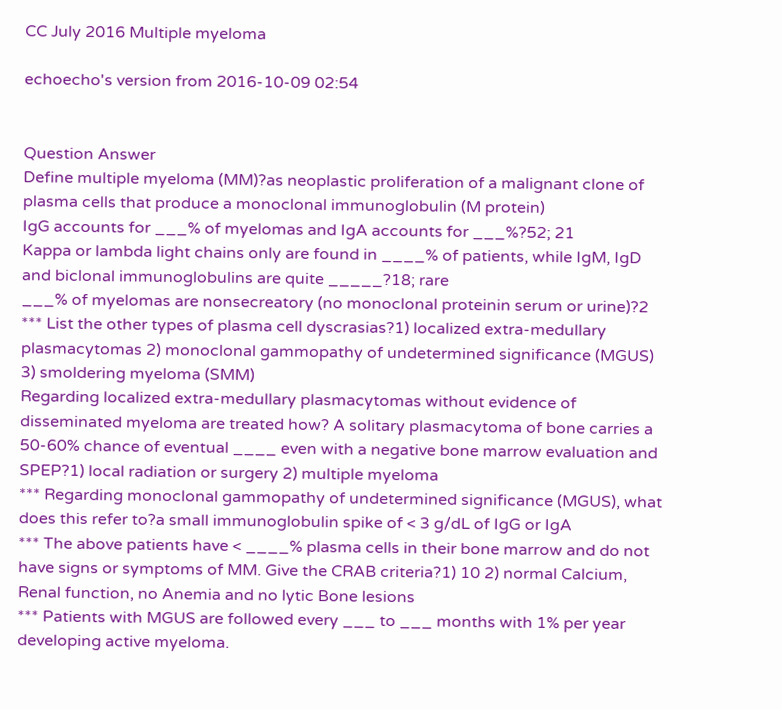CC July 2016 Multiple myeloma

echoecho's version from 2016-10-09 02:54


Question Answer
Define multiple myeloma (MM)?as neoplastic proliferation of a malignant clone of plasma cells that produce a monoclonal immunoglobulin (M protein)
IgG accounts for ___% of myelomas and IgA accounts for ___%?52; 21
Kappa or lambda light chains only are found in ____% of patients, while IgM, IgD and biclonal immunoglobulins are quite _____?18; rare
___% of myelomas are nonsecreatory (no monoclonal proteinin serum or urine)?2
*** List the other types of plasma cell dyscrasias?1) localized extra-medullary plasmacytomas 2) monoclonal gammopathy of undetermined significance (MGUS) 3) smoldering myeloma (SMM)
Regarding localized extra-medullary plasmacytomas without evidence of disseminated myeloma are treated how? A solitary plasmacytoma of bone carries a 50-60% chance of eventual ____ even with a negative bone marrow evaluation and SPEP?1) local radiation or surgery 2) multiple myeloma
*** Regarding monoclonal gammopathy of undetermined significance (MGUS), what does this refer to?a small immunoglobulin spike of < 3 g/dL of IgG or IgA
*** The above patients have < ____% plasma cells in their bone marrow and do not have signs or symptoms of MM. Give the CRAB criteria?1) 10 2) normal Calcium, Renal function, no Anemia and no lytic Bone lesions
*** Patients with MGUS are followed every ___ to ___ months with 1% per year developing active myeloma.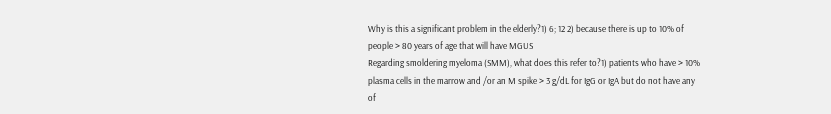Why is this a significant problem in the elderly?1) 6; 12 2) because there is up to 10% of people > 80 years of age that will have MGUS
Regarding smoldering myeloma (SMM), what does this refer to?1) patients who have > 10% plasma cells in the marrow and /or an M spike > 3 g/dL for IgG or IgA but do not have any of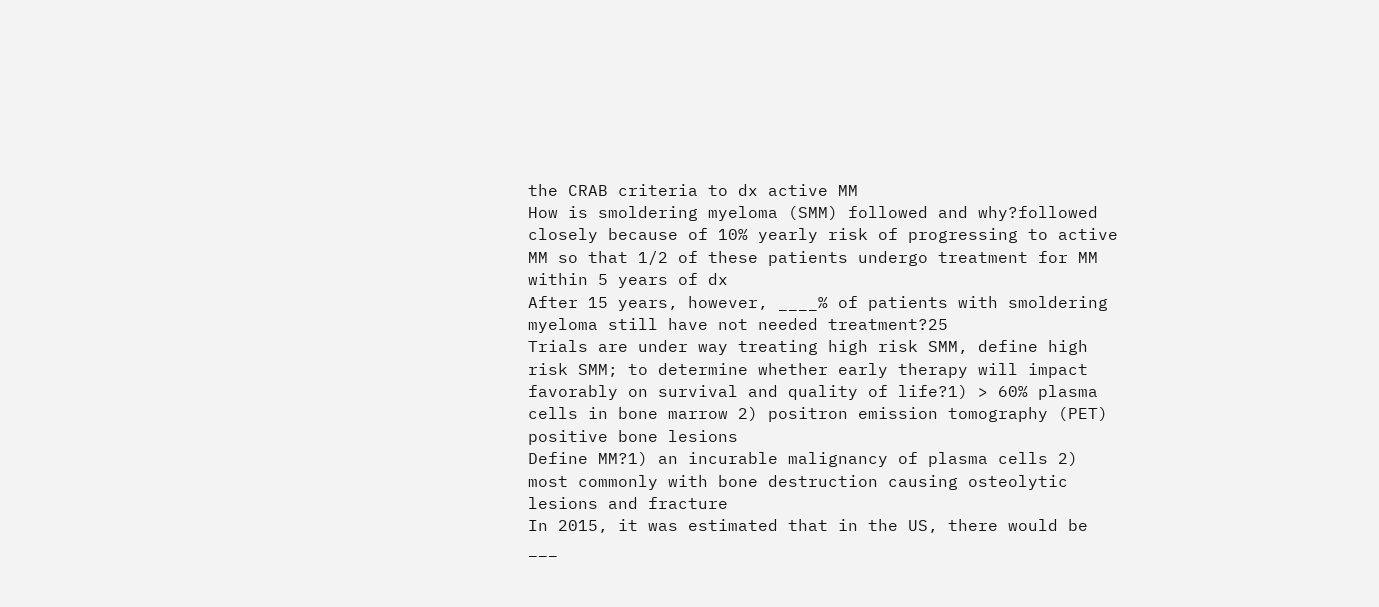the CRAB criteria to dx active MM
How is smoldering myeloma (SMM) followed and why?followed closely because of 10% yearly risk of progressing to active MM so that 1/2 of these patients undergo treatment for MM within 5 years of dx
After 15 years, however, ____% of patients with smoldering myeloma still have not needed treatment?25
Trials are under way treating high risk SMM, define high risk SMM; to determine whether early therapy will impact favorably on survival and quality of life?1) > 60% plasma cells in bone marrow 2) positron emission tomography (PET) positive bone lesions
Define MM?1) an incurable malignancy of plasma cells 2) most commonly with bone destruction causing osteolytic lesions and fracture
In 2015, it was estimated that in the US, there would be ___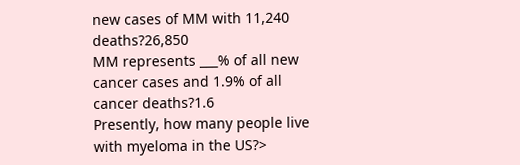new cases of MM with 11,240 deaths?26,850
MM represents ___% of all new cancer cases and 1.9% of all cancer deaths?1.6
Presently, how many people live with myeloma in the US?>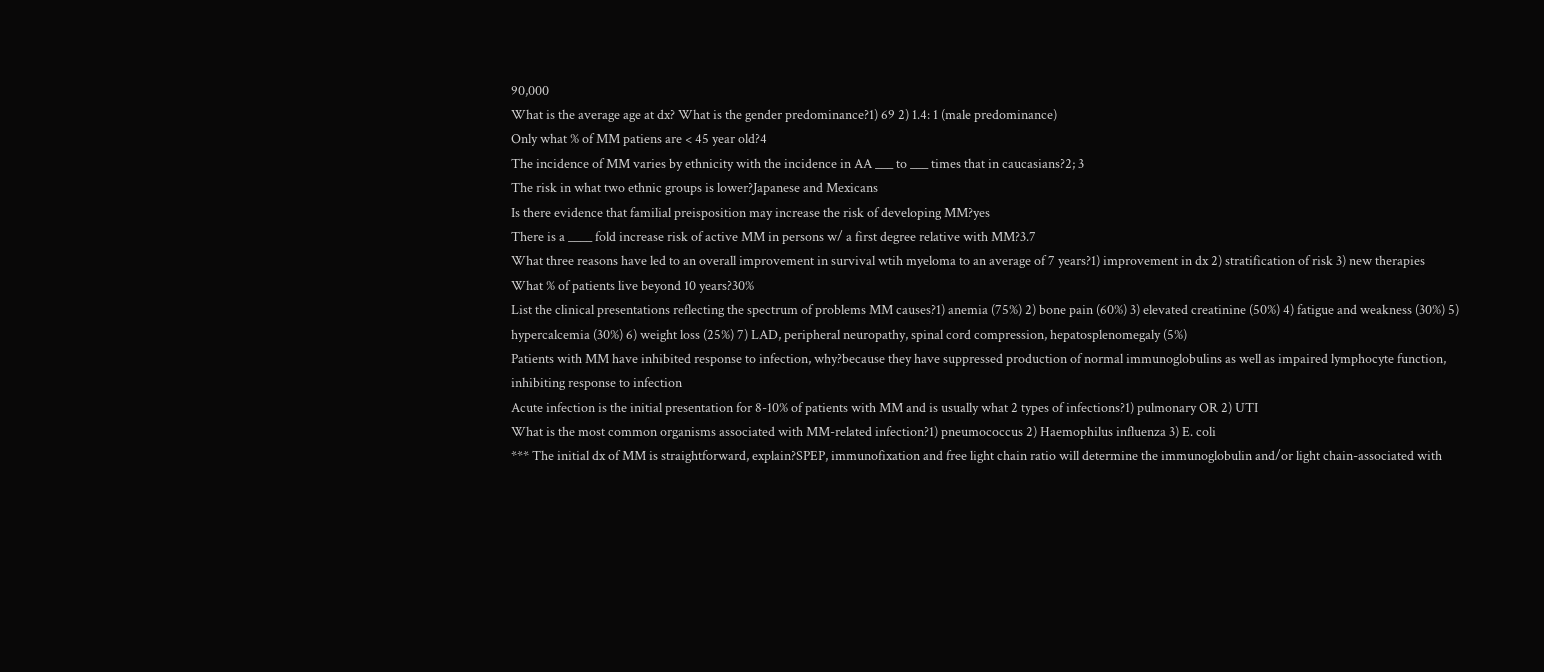90,000
What is the average age at dx? What is the gender predominance?1) 69 2) 1.4: 1 (male predominance)
Only what % of MM patiens are < 45 year old?4
The incidence of MM varies by ethnicity with the incidence in AA ___ to ___ times that in caucasians?2; 3
The risk in what two ethnic groups is lower?Japanese and Mexicans
Is there evidence that familial preisposition may increase the risk of developing MM?yes
There is a ____ fold increase risk of active MM in persons w/ a first degree relative with MM?3.7
What three reasons have led to an overall improvement in survival wtih myeloma to an average of 7 years?1) improvement in dx 2) stratification of risk 3) new therapies
What % of patients live beyond 10 years?30%
List the clinical presentations reflecting the spectrum of problems MM causes?1) anemia (75%) 2) bone pain (60%) 3) elevated creatinine (50%) 4) fatigue and weakness (30%) 5) hypercalcemia (30%) 6) weight loss (25%) 7) LAD, peripheral neuropathy, spinal cord compression, hepatosplenomegaly (5%)
Patients with MM have inhibited response to infection, why?because they have suppressed production of normal immunoglobulins as well as impaired lymphocyte function, inhibiting response to infection
Acute infection is the initial presentation for 8-10% of patients with MM and is usually what 2 types of infections?1) pulmonary OR 2) UTI
What is the most common organisms associated with MM-related infection?1) pneumococcus 2) Haemophilus influenza 3) E. coli
*** The initial dx of MM is straightforward, explain?SPEP, immunofixation and free light chain ratio will determine the immunoglobulin and/or light chain-associated with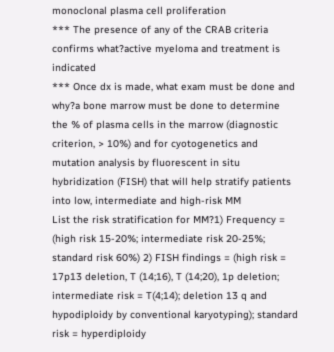monoclonal plasma cell proliferation
*** The presence of any of the CRAB criteria confirms what?active myeloma and treatment is indicated
*** Once dx is made, what exam must be done and why?a bone marrow must be done to determine the % of plasma cells in the marrow (diagnostic criterion, > 10%) and for cyotogenetics and mutation analysis by fluorescent in situ hybridization (FISH) that will help stratify patients into low, intermediate and high-risk MM
List the risk stratification for MM?1) Frequency = (high risk 15-20%; intermediate risk 20-25%; standard risk 60%) 2) FISH findings = (high risk = 17p13 deletion, T (14;16), T (14;20), 1p deletion; intermediate risk = T(4;14); deletion 13 q and hypodiploidy by conventional karyotyping); standard risk = hyperdiploidy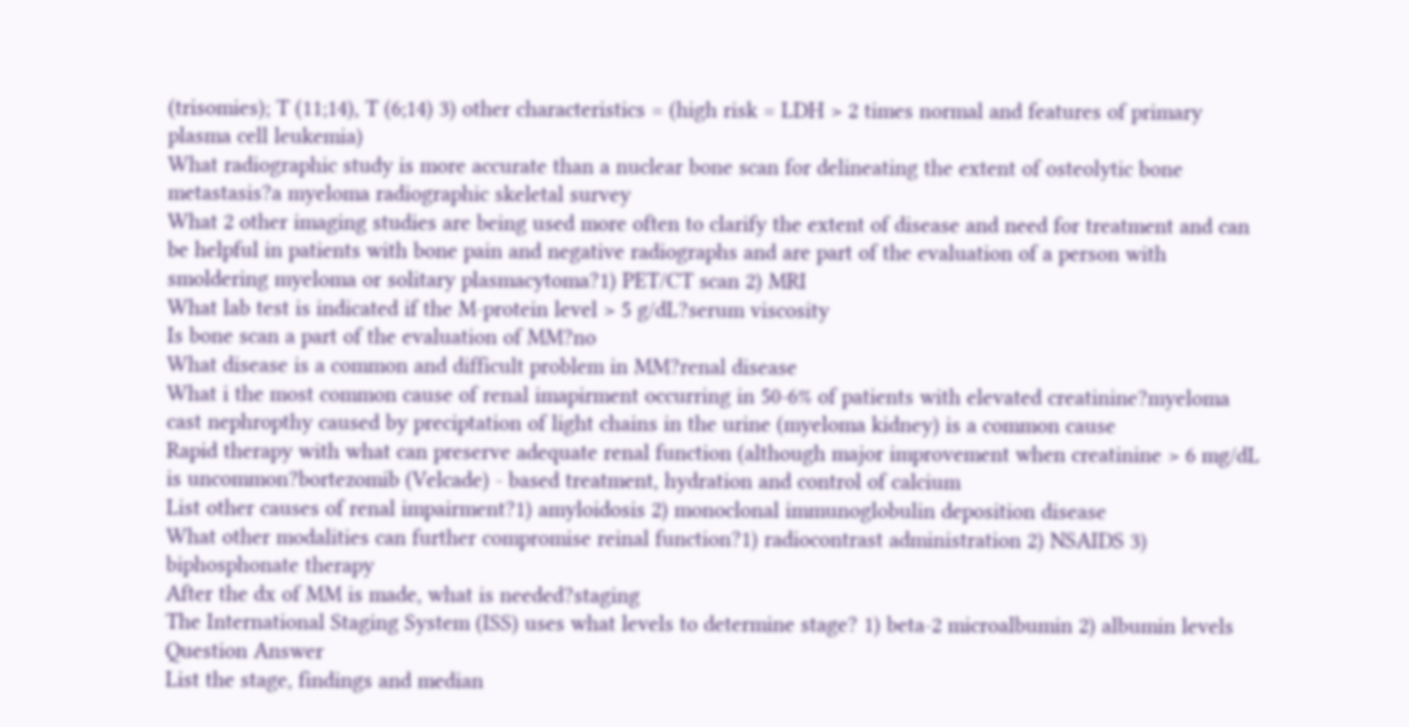(trisomies); T (11;14), T (6;14) 3) other characteristics = (high risk = LDH > 2 times normal and features of primary plasma cell leukemia)
What radiographic study is more accurate than a nuclear bone scan for delineating the extent of osteolytic bone metastasis?a myeloma radiographic skeletal survey
What 2 other imaging studies are being used more often to clarify the extent of disease and need for treatment and can be helpful in patients with bone pain and negative radiographs and are part of the evaluation of a person with smoldering myeloma or solitary plasmacytoma?1) PET/CT scan 2) MRI
What lab test is indicated if the M-protein level > 5 g/dL?serum viscosity
Is bone scan a part of the evaluation of MM?no
What disease is a common and difficult problem in MM?renal disease
What i the most common cause of renal imapirment occurring in 50-6% of patients with elevated creatinine?myeloma cast nephropthy caused by preciptation of light chains in the urine (myeloma kidney) is a common cause
Rapid therapy with what can preserve adequate renal function (although major improvement when creatinine > 6 mg/dL is uncommon?bortezomib (Velcade) - based treatment, hydration and control of calcium
List other causes of renal impairment?1) amyloidosis 2) monoclonal immunoglobulin deposition disease
What other modalities can further compromise reinal function?1) radiocontrast administration 2) NSAIDS 3) biphosphonate therapy
After the dx of MM is made, what is needed?staging
The International Staging System (ISS) uses what levels to determine stage? 1) beta-2 microalbumin 2) albumin levels
Question Answer
List the stage, findings and median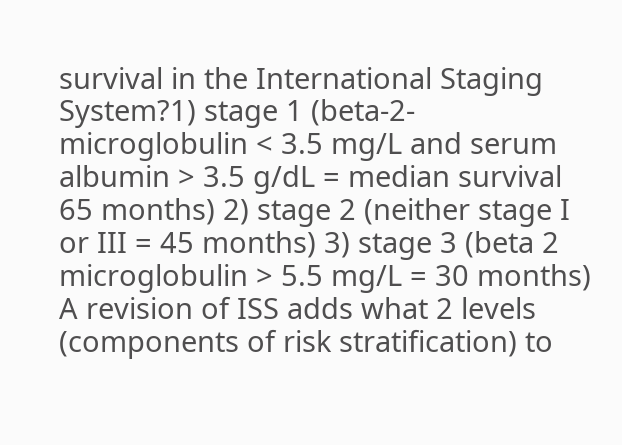survival in the International Staging System?1) stage 1 (beta-2-microglobulin < 3.5 mg/L and serum albumin > 3.5 g/dL = median survival 65 months) 2) stage 2 (neither stage I or III = 45 months) 3) stage 3 (beta 2 microglobulin > 5.5 mg/L = 30 months)
A revision of ISS adds what 2 levels (components of risk stratification) to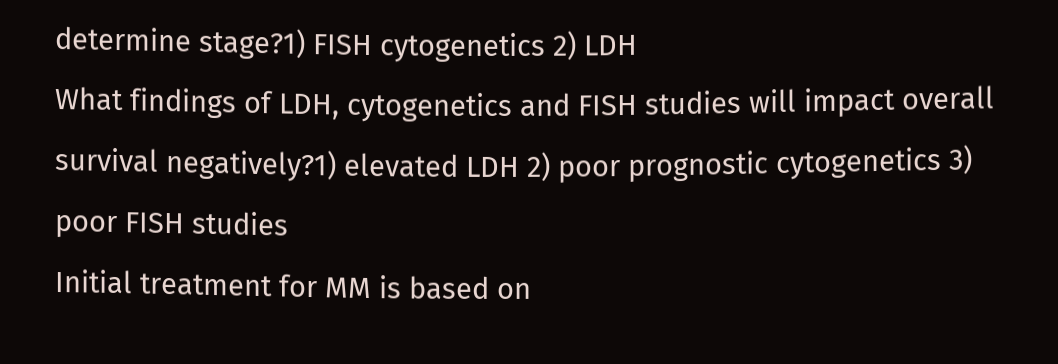determine stage?1) FISH cytogenetics 2) LDH
What findings of LDH, cytogenetics and FISH studies will impact overall survival negatively?1) elevated LDH 2) poor prognostic cytogenetics 3) poor FISH studies
Initial treatment for MM is based on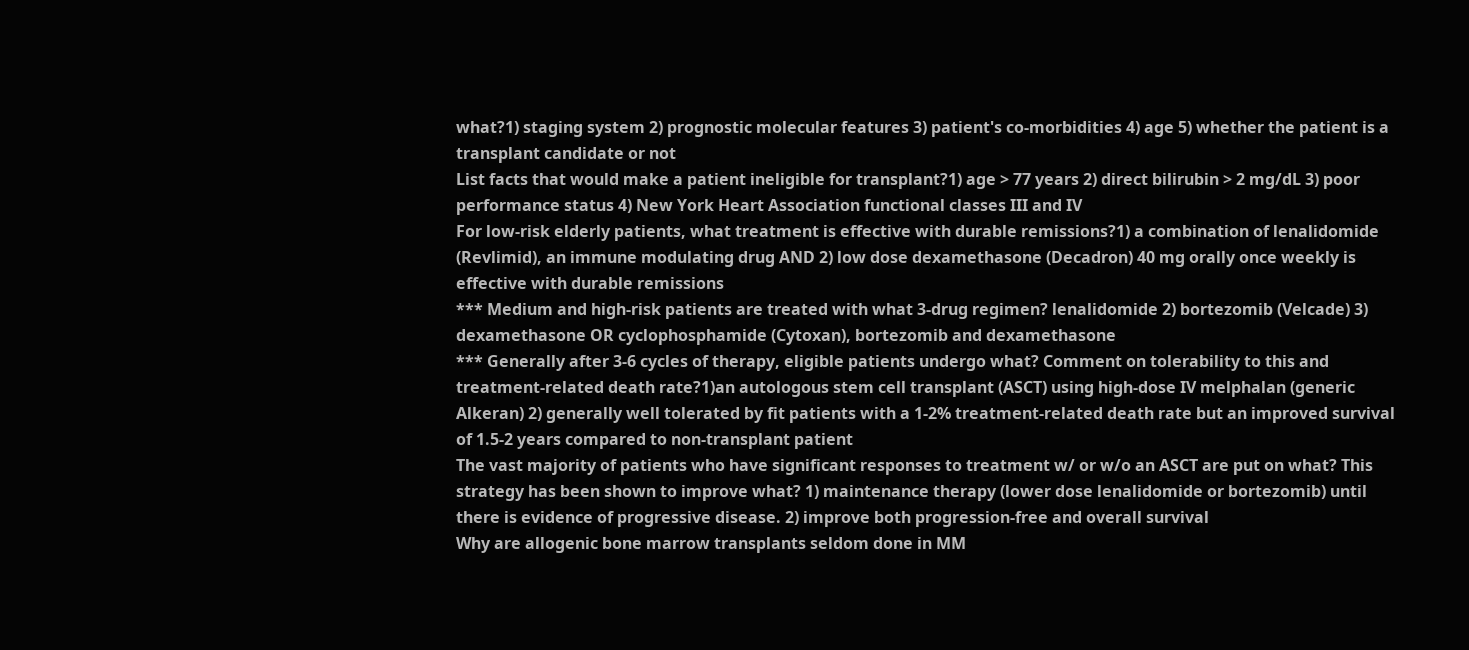what?1) staging system 2) prognostic molecular features 3) patient's co-morbidities 4) age 5) whether the patient is a transplant candidate or not
List facts that would make a patient ineligible for transplant?1) age > 77 years 2) direct bilirubin > 2 mg/dL 3) poor performance status 4) New York Heart Association functional classes III and IV
For low-risk elderly patients, what treatment is effective with durable remissions?1) a combination of lenalidomide (Revlimid), an immune modulating drug AND 2) low dose dexamethasone (Decadron) 40 mg orally once weekly is effective with durable remissions
*** Medium and high-risk patients are treated with what 3-drug regimen? lenalidomide 2) bortezomib (Velcade) 3) dexamethasone OR cyclophosphamide (Cytoxan), bortezomib and dexamethasone
*** Generally after 3-6 cycles of therapy, eligible patients undergo what? Comment on tolerability to this and treatment-related death rate?1)an autologous stem cell transplant (ASCT) using high-dose IV melphalan (generic Alkeran) 2) generally well tolerated by fit patients with a 1-2% treatment-related death rate but an improved survival of 1.5-2 years compared to non-transplant patient
The vast majority of patients who have significant responses to treatment w/ or w/o an ASCT are put on what? This strategy has been shown to improve what? 1) maintenance therapy (lower dose lenalidomide or bortezomib) until there is evidence of progressive disease. 2) improve both progression-free and overall survival
Why are allogenic bone marrow transplants seldom done in MM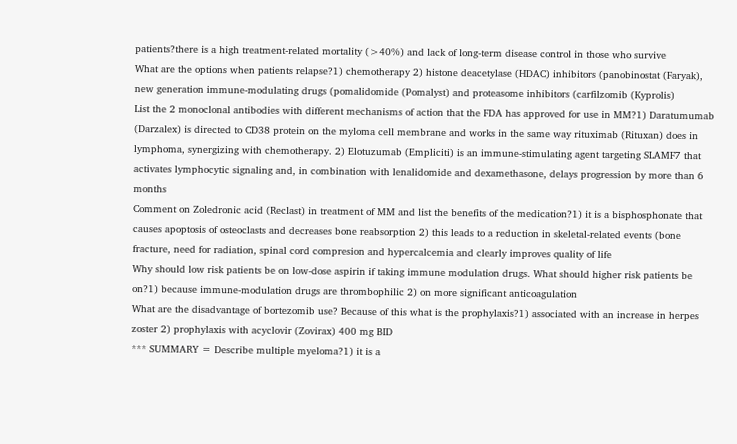patients?there is a high treatment-related mortality (>40%) and lack of long-term disease control in those who survive
What are the options when patients relapse?1) chemotherapy 2) histone deacetylase (HDAC) inhibitors (panobinostat (Faryak), new generation immune-modulating drugs (pomalidomide (Pomalyst) and proteasome inhibitors (carfilzomib (Kyprolis)
List the 2 monoclonal antibodies with different mechanisms of action that the FDA has approved for use in MM?1) Daratumumab (Darzalex) is directed to CD38 protein on the myloma cell membrane and works in the same way rituximab (Rituxan) does in lymphoma, synergizing with chemotherapy. 2) Elotuzumab (Empliciti) is an immune-stimulating agent targeting SLAMF7 that activates lymphocytic signaling and, in combination with lenalidomide and dexamethasone, delays progression by more than 6 months
Comment on Zoledronic acid (Reclast) in treatment of MM and list the benefits of the medication?1) it is a bisphosphonate that causes apoptosis of osteoclasts and decreases bone reabsorption 2) this leads to a reduction in skeletal-related events (bone fracture, need for radiation, spinal cord compresion and hypercalcemia and clearly improves quality of life
Why should low risk patients be on low-dose aspirin if taking immune modulation drugs. What should higher risk patients be on?1) because immune-modulation drugs are thrombophilic 2) on more significant anticoagulation
What are the disadvantage of bortezomib use? Because of this what is the prophylaxis?1) associated with an increase in herpes zoster 2) prophylaxis with acyclovir (Zovirax) 400 mg BID
*** SUMMARY = Describe multiple myeloma?1) it is a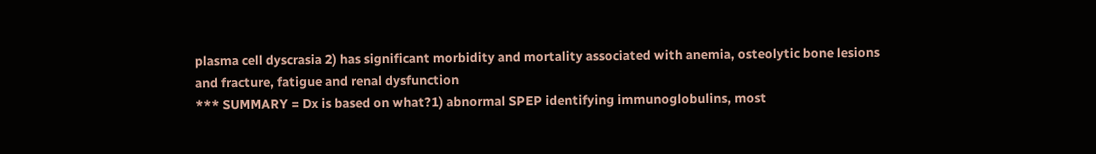plasma cell dyscrasia 2) has significant morbidity and mortality associated with anemia, osteolytic bone lesions and fracture, fatigue and renal dysfunction
*** SUMMARY = Dx is based on what?1) abnormal SPEP identifying immunoglobulins, most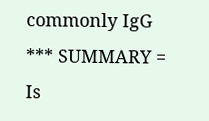commonly IgG
*** SUMMARY = Is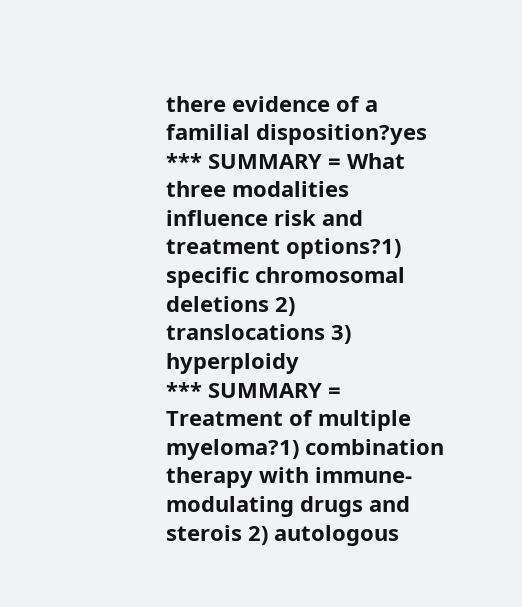there evidence of a familial disposition?yes
*** SUMMARY = What three modalities influence risk and treatment options?1) specific chromosomal deletions 2) translocations 3) hyperploidy
*** SUMMARY = Treatment of multiple myeloma?1) combination therapy with immune-modulating drugs and sterois 2) autologous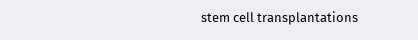stem cell transplantations